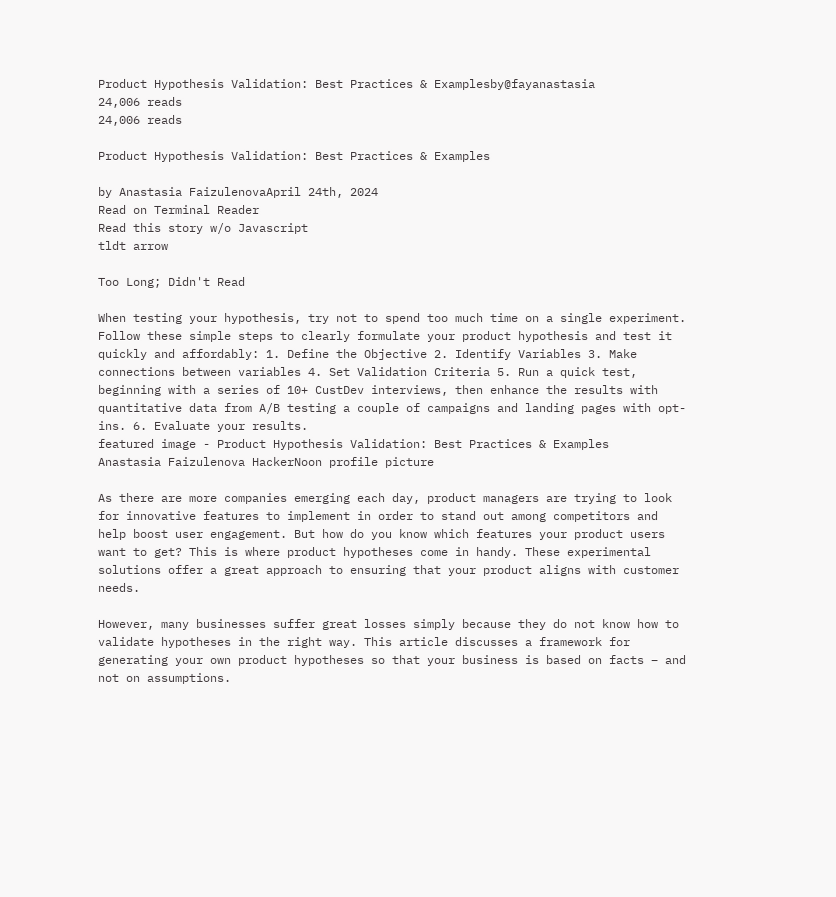Product Hypothesis Validation: Best Practices & Examplesby@fayanastasia
24,006 reads
24,006 reads

Product Hypothesis Validation: Best Practices & Examples

by Anastasia FaizulenovaApril 24th, 2024
Read on Terminal Reader
Read this story w/o Javascript
tldt arrow

Too Long; Didn't Read

When testing your hypothesis, try not to spend too much time on a single experiment. Follow these simple steps to clearly formulate your product hypothesis and test it quickly and affordably: 1. Define the Objective 2. Identify Variables 3. Make connections between variables 4. Set Validation Criteria 5. Run a quick test, beginning with a series of 10+ CustDev interviews, then enhance the results with quantitative data from A/B testing a couple of campaigns and landing pages with opt-ins. 6. Evaluate your results.
featured image - Product Hypothesis Validation: Best Practices & Examples
Anastasia Faizulenova HackerNoon profile picture

As there are more companies emerging each day, product managers are trying to look for innovative features to implement in order to stand out among competitors and help boost user engagement. But how do you know which features your product users want to get? This is where product hypotheses come in handy. These experimental solutions offer a great approach to ensuring that your product aligns with customer needs.

However, many businesses suffer great losses simply because they do not know how to validate hypotheses in the right way. This article discusses a framework for generating your own product hypotheses so that your business is based on facts – and not on assumptions.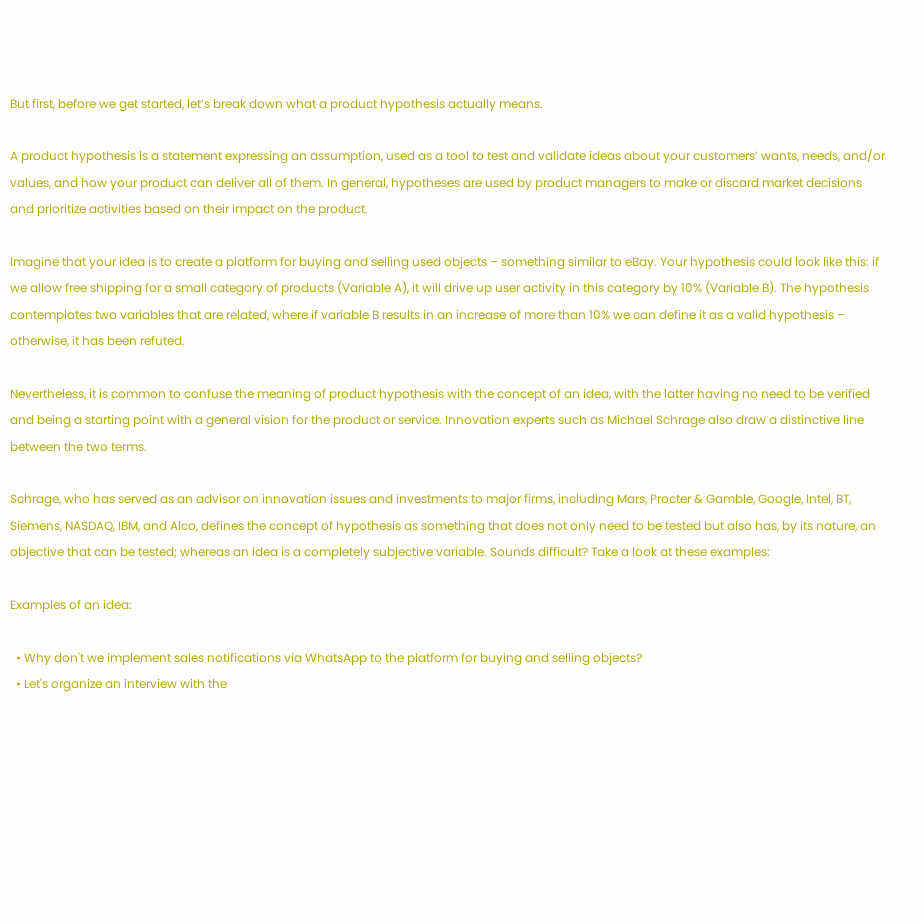But first, before we get started, let’s break down what a product hypothesis actually means.

A product hypothesis is a statement expressing an assumption, used as a tool to test and validate ideas about your customers’ wants, needs, and/or values, and how your product can deliver all of them. In general, hypotheses are used by product managers to make or discard market decisions and prioritize activities based on their impact on the product.

Imagine that your idea is to create a platform for buying and selling used objects – something similar to eBay. Your hypothesis could look like this: if we allow free shipping for a small category of products (Variable A), it will drive up user activity in this category by 10% (Variable B). The hypothesis contemplates two variables that are related, where if variable B results in an increase of more than 10% we can define it as a valid hypothesis – otherwise, it has been refuted.

Nevertheless, it is common to confuse the meaning of product hypothesis with the concept of an idea, with the latter having no need to be verified and being a starting point with a general vision for the product or service. Innovation experts such as Michael Schrage also draw a distinctive line between the two terms.

Schrage, who has served as an advisor on innovation issues and investments to major firms, including Mars, Procter & Gamble, Google, Intel, BT, Siemens, NASDAQ, IBM, and Alco, defines the concept of hypothesis as something that does not only need to be tested but also has, by its nature, an objective that can be tested; whereas an idea is a completely subjective variable. Sounds difficult? Take a look at these examples:

Examples of an idea:

  • Why don't we implement sales notifications via WhatsApp to the platform for buying and selling objects?
  • Let's organize an interview with the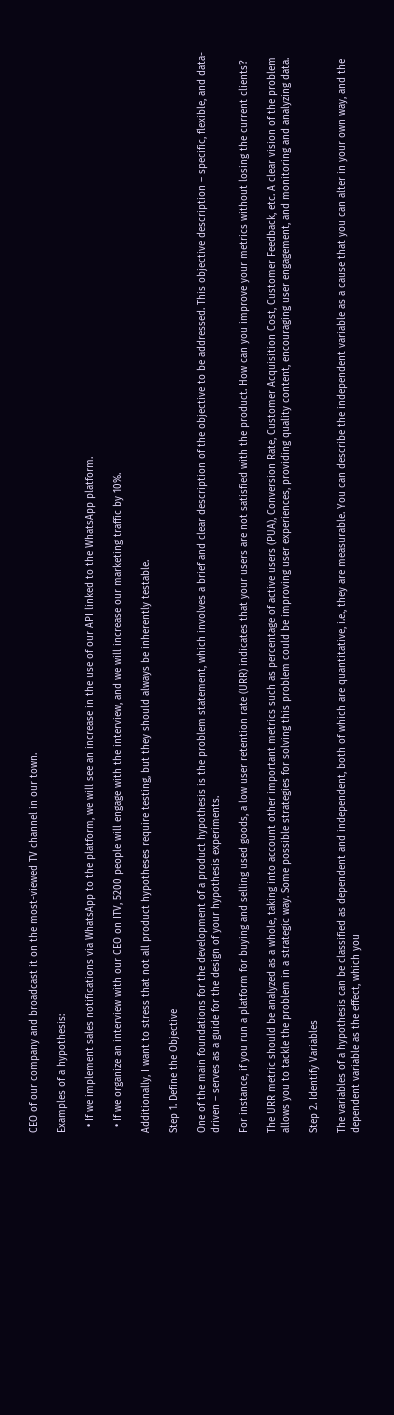CEO of our company and broadcast it on the most-viewed TV channel in our town.

Examples of a hypothesis:

  • If we implement sales notifications via WhatsApp to the platform, we will see an increase in the use of our API linked to the WhatsApp platform.

  • If we organize an interview with our CEO on ITV, 5200 people will engage with the interview, and we will increase our marketing traffic by 10%.

Additionally, I want to stress that not all product hypotheses require testing, but they should always be inherently testable.

Step 1. Define the Objective

One of the main foundations for the development of a product hypothesis is the problem statement, which involves a brief and clear description of the objective to be addressed. This objective description – specific, flexible, and data-driven – serves as a guide for the design of your hypothesis experiments.

For instance, if you run a platform for buying and selling used goods, a low user retention rate (URR) indicates that your users are not satisfied with the product. How can you improve your metrics without losing the current clients?

The URR metric should be analyzed as a whole, taking into account other important metrics such as percentage of active users (PUA), Conversion Rate, Customer Acquisition Cost, Customer Feedback, etc. A clear vision of the problem allows you to tackle the problem in a strategic way. Some possible strategies for solving this problem could be improving user experiences, providing quality content, encouraging user engagement, and monitoring and analyzing data.

Step 2. Identify Variables

The variables of a hypothesis can be classified as dependent and independent, both of which are quantitative, i.e., they are measurable. You can describe the independent variable as a cause that you can alter in your own way, and the dependent variable as the effect, which you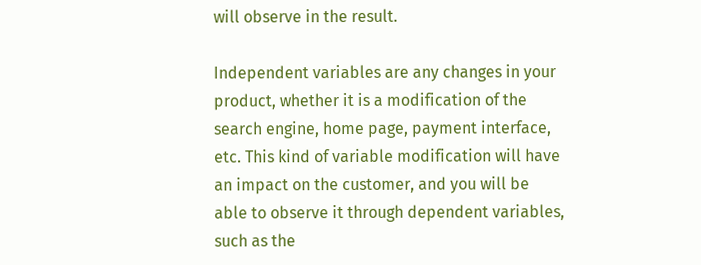will observe in the result.

Independent variables are any changes in your product, whether it is a modification of the search engine, home page, payment interface, etc. This kind of variable modification will have an impact on the customer, and you will be able to observe it through dependent variables, such as the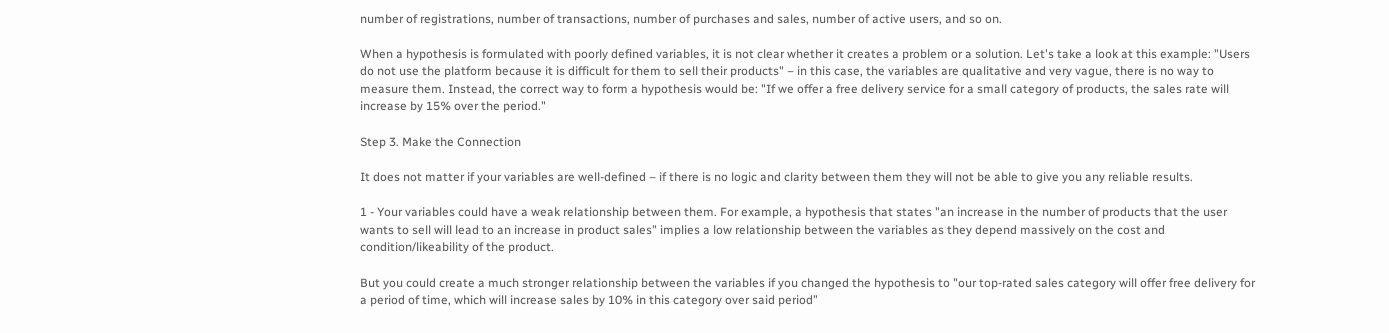number of registrations, number of transactions, number of purchases and sales, number of active users, and so on.

When a hypothesis is formulated with poorly defined variables, it is not clear whether it creates a problem or a solution. Let's take a look at this example: "Users do not use the platform because it is difficult for them to sell their products" – in this case, the variables are qualitative and very vague, there is no way to measure them. Instead, the correct way to form a hypothesis would be: "If we offer a free delivery service for a small category of products, the sales rate will increase by 15% over the period."

Step 3. Make the Connection

It does not matter if your variables are well-defined – if there is no logic and clarity between them they will not be able to give you any reliable results.

1 - Your variables could have a weak relationship between them. For example, a hypothesis that states "an increase in the number of products that the user wants to sell will lead to an increase in product sales" implies a low relationship between the variables as they depend massively on the cost and condition/likeability of the product.

But you could create a much stronger relationship between the variables if you changed the hypothesis to "our top-rated sales category will offer free delivery for a period of time, which will increase sales by 10% in this category over said period”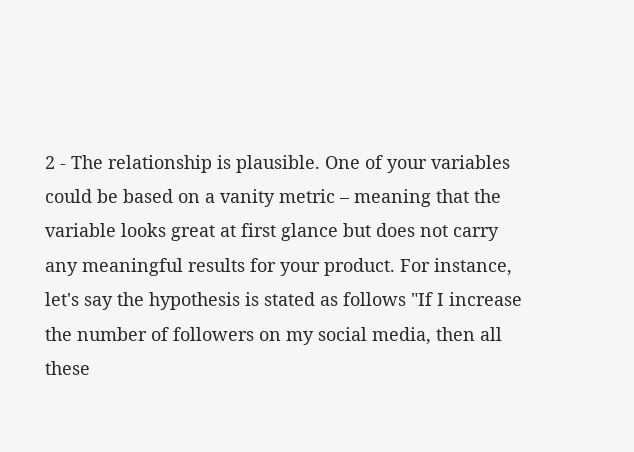2 - The relationship is plausible. One of your variables could be based on a vanity metric – meaning that the variable looks great at first glance but does not carry any meaningful results for your product. For instance, let's say the hypothesis is stated as follows "If I increase the number of followers on my social media, then all these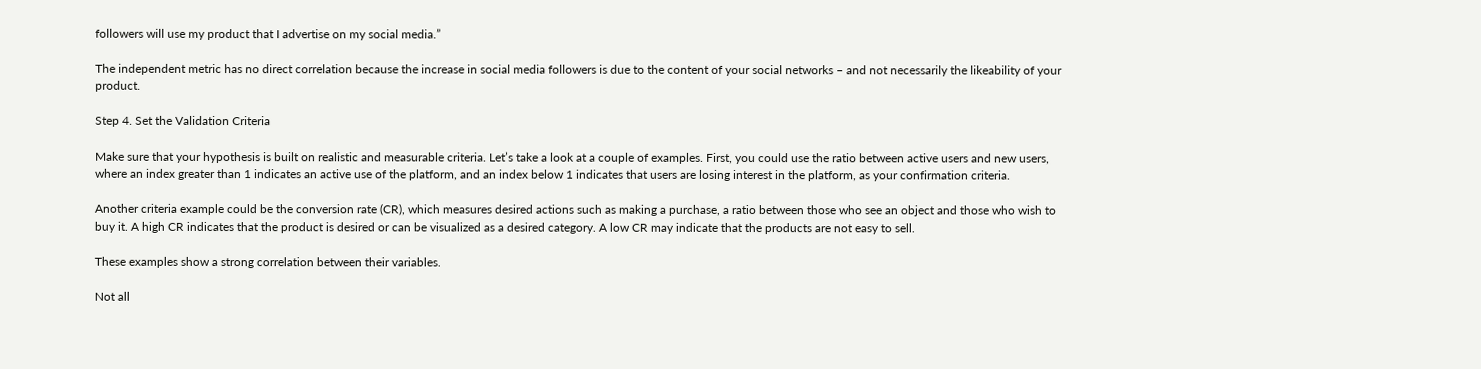followers will use my product that I advertise on my social media.”

The independent metric has no direct correlation because the increase in social media followers is due to the content of your social networks – and not necessarily the likeability of your product.

Step 4. Set the Validation Criteria

Make sure that your hypothesis is built on realistic and measurable criteria. Let’s take a look at a couple of examples. First, you could use the ratio between active users and new users, where an index greater than 1 indicates an active use of the platform, and an index below 1 indicates that users are losing interest in the platform, as your confirmation criteria.

Another criteria example could be the conversion rate (CR), which measures desired actions such as making a purchase, a ratio between those who see an object and those who wish to buy it. A high CR indicates that the product is desired or can be visualized as a desired category. A low CR may indicate that the products are not easy to sell.

These examples show a strong correlation between their variables.

Not all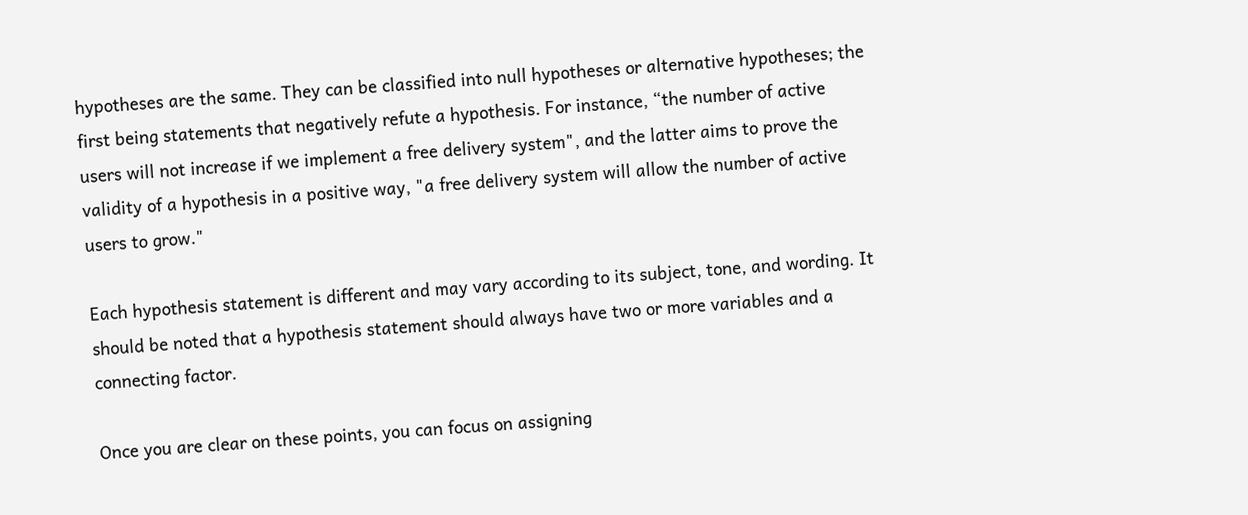hypotheses are the same. They can be classified into null hypotheses or alternative hypotheses; the first being statements that negatively refute a hypothesis. For instance, “the number of active users will not increase if we implement a free delivery system", and the latter aims to prove the validity of a hypothesis in a positive way, "a free delivery system will allow the number of active users to grow."

Each hypothesis statement is different and may vary according to its subject, tone, and wording. It should be noted that a hypothesis statement should always have two or more variables and a connecting factor.

Once you are clear on these points, you can focus on assigning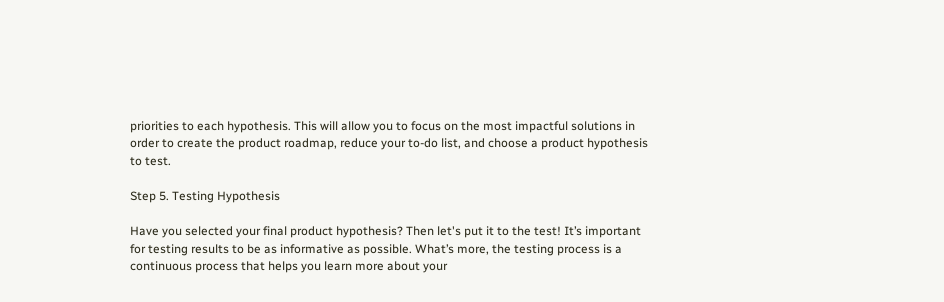priorities to each hypothesis. This will allow you to focus on the most impactful solutions in order to create the product roadmap, reduce your to-do list, and choose a product hypothesis to test.

Step 5. Testing Hypothesis

Have you selected your final product hypothesis? Then let's put it to the test! It’s important for testing results to be as informative as possible. What’s more, the testing process is a continuous process that helps you learn more about your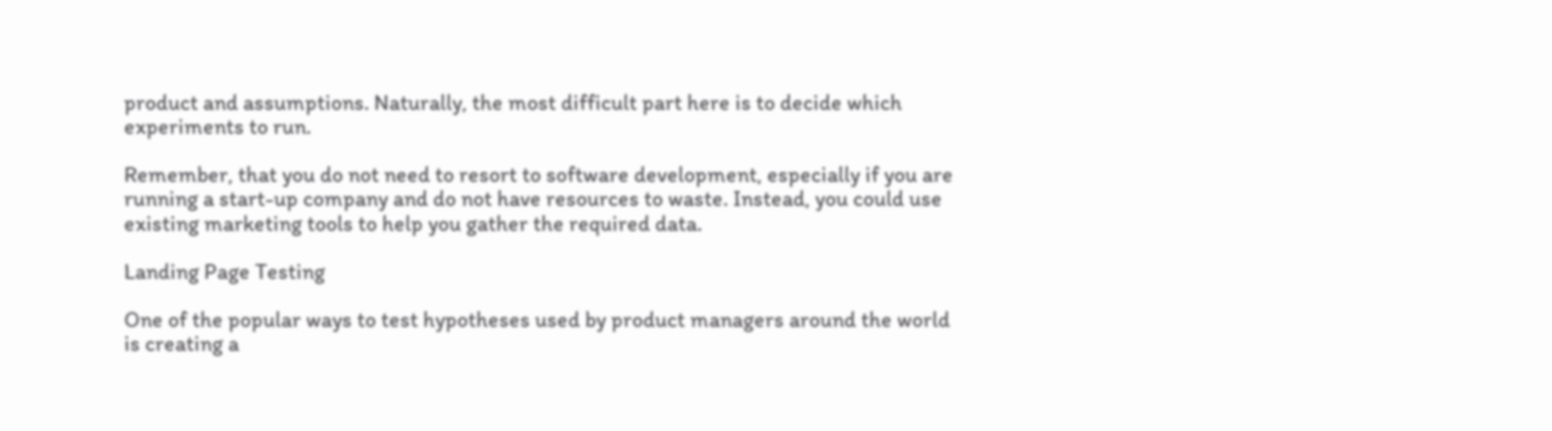product and assumptions. Naturally, the most difficult part here is to decide which experiments to run.

Remember, that you do not need to resort to software development, especially if you are running a start-up company and do not have resources to waste. Instead, you could use existing marketing tools to help you gather the required data.

Landing Page Testing

One of the popular ways to test hypotheses used by product managers around the world is creating a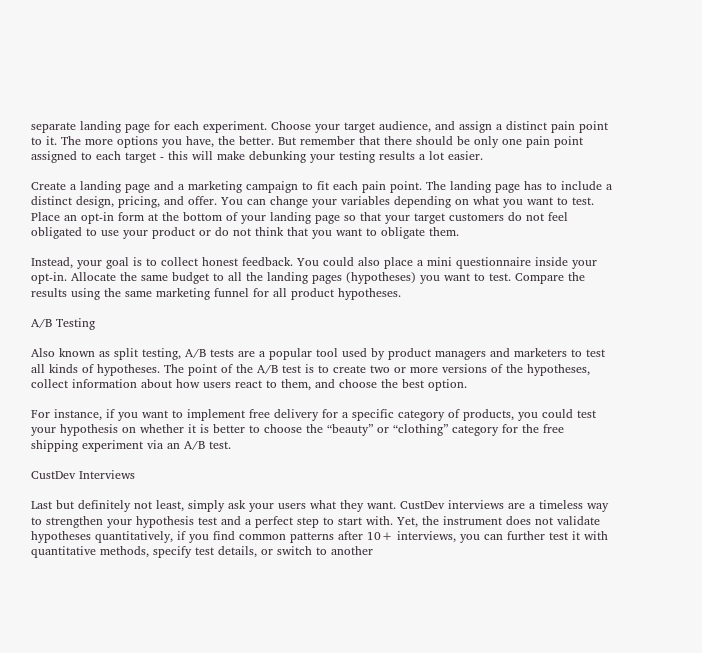separate landing page for each experiment. Choose your target audience, and assign a distinct pain point to it. The more options you have, the better. But remember that there should be only one pain point assigned to each target - this will make debunking your testing results a lot easier.

Create a landing page and a marketing campaign to fit each pain point. The landing page has to include a distinct design, pricing, and offer. You can change your variables depending on what you want to test. Place an opt-in form at the bottom of your landing page so that your target customers do not feel obligated to use your product or do not think that you want to obligate them.

Instead, your goal is to collect honest feedback. You could also place a mini questionnaire inside your opt-in. Allocate the same budget to all the landing pages (hypotheses) you want to test. Compare the results using the same marketing funnel for all product hypotheses.

A/B Testing

Also known as split testing, A/B tests are a popular tool used by product managers and marketers to test all kinds of hypotheses. The point of the A/B test is to create two or more versions of the hypotheses, collect information about how users react to them, and choose the best option.

For instance, if you want to implement free delivery for a specific category of products, you could test your hypothesis on whether it is better to choose the “beauty” or “clothing” category for the free shipping experiment via an A/B test.

CustDev Interviews

Last but definitely not least, simply ask your users what they want. CustDev interviews are a timeless way to strengthen your hypothesis test and a perfect step to start with. Yet, the instrument does not validate hypotheses quantitatively, if you find common patterns after 10+ interviews, you can further test it with quantitative methods, specify test details, or switch to another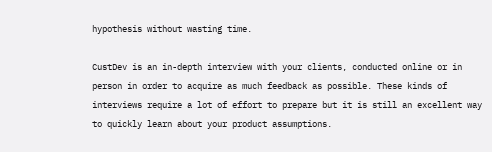hypothesis without wasting time.

CustDev is an in-depth interview with your clients, conducted online or in person in order to acquire as much feedback as possible. These kinds of interviews require a lot of effort to prepare but it is still an excellent way to quickly learn about your product assumptions.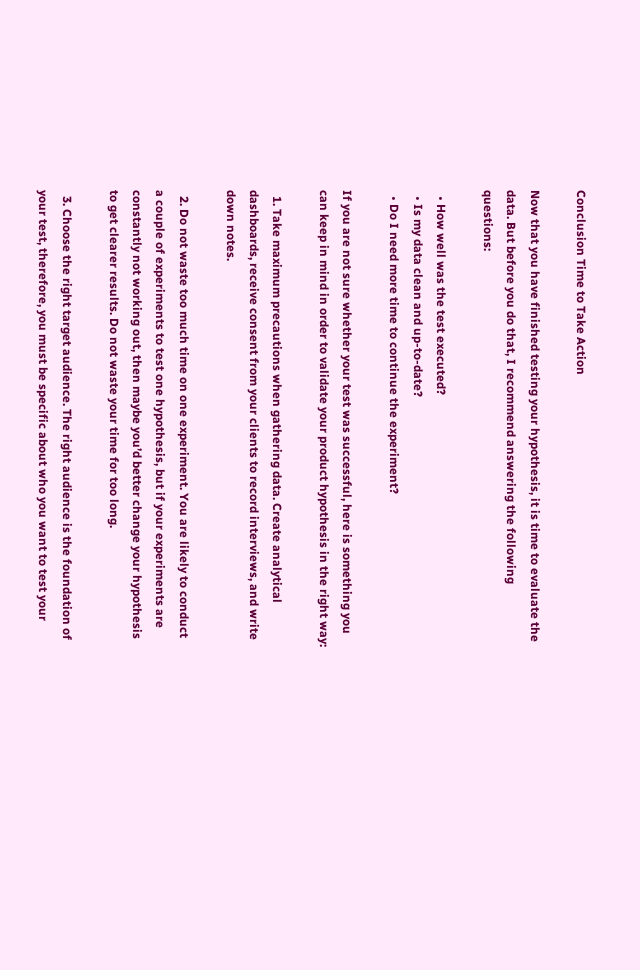Conclusion Time to Take Action

Now that you have finished testing your hypothesis, it is time to evaluate the data. But before you do that, I recommend answering the following questions:

  • How well was the test executed?
  • Is my data clean and up-to-date?
  • Do I need more time to continue the experiment?

If you are not sure whether your test was successful, here is something you can keep in mind in order to validate your product hypothesis in the right way:

  1. Take maximum precautions when gathering data. Create analytical dashboards, receive consent from your clients to record interviews, and write down notes.

  2. Do not waste too much time on one experiment. You are likely to conduct a couple of experiments to test one hypothesis, but if your experiments are constantly not working out, then maybe you’d better change your hypothesis to get clearer results. Do not waste your time for too long.

  3. Choose the right target audience. The right audience is the foundation of your test, therefore, you must be specific about who you want to test your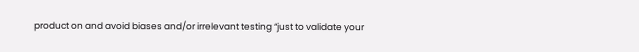product on and avoid biases and/or irrelevant testing “just to validate your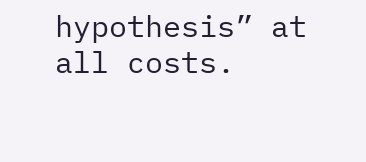hypothesis” at all costs.